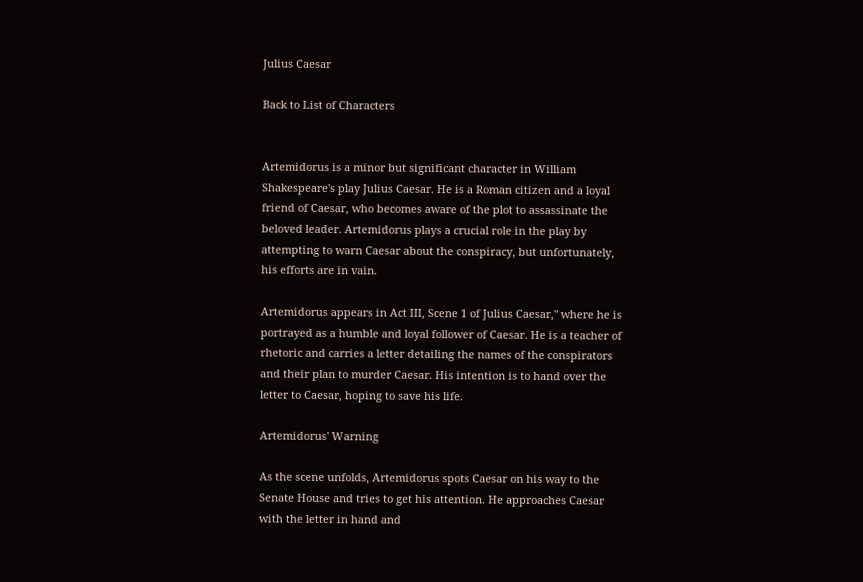Julius Caesar

Back to List of Characters


Artemidorus is a minor but significant character in William Shakespeare's play Julius Caesar. He is a Roman citizen and a loyal friend of Caesar, who becomes aware of the plot to assassinate the beloved leader. Artemidorus plays a crucial role in the play by attempting to warn Caesar about the conspiracy, but unfortunately, his efforts are in vain.

Artemidorus appears in Act III, Scene 1 of Julius Caesar," where he is portrayed as a humble and loyal follower of Caesar. He is a teacher of rhetoric and carries a letter detailing the names of the conspirators and their plan to murder Caesar. His intention is to hand over the letter to Caesar, hoping to save his life.

Artemidorus' Warning

As the scene unfolds, Artemidorus spots Caesar on his way to the Senate House and tries to get his attention. He approaches Caesar with the letter in hand and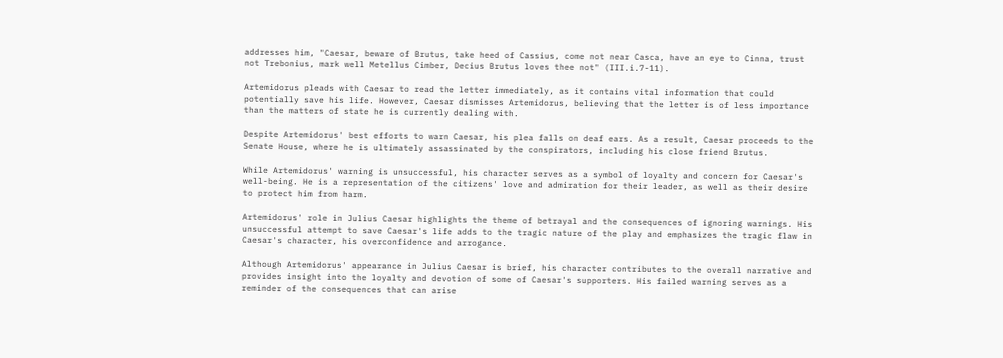addresses him, "Caesar, beware of Brutus, take heed of Cassius, come not near Casca, have an eye to Cinna, trust not Trebonius, mark well Metellus Cimber, Decius Brutus loves thee not" (III.i.7-11).

Artemidorus pleads with Caesar to read the letter immediately, as it contains vital information that could potentially save his life. However, Caesar dismisses Artemidorus, believing that the letter is of less importance than the matters of state he is currently dealing with.

Despite Artemidorus' best efforts to warn Caesar, his plea falls on deaf ears. As a result, Caesar proceeds to the Senate House, where he is ultimately assassinated by the conspirators, including his close friend Brutus.

While Artemidorus' warning is unsuccessful, his character serves as a symbol of loyalty and concern for Caesar's well-being. He is a representation of the citizens' love and admiration for their leader, as well as their desire to protect him from harm.

Artemidorus' role in Julius Caesar highlights the theme of betrayal and the consequences of ignoring warnings. His unsuccessful attempt to save Caesar's life adds to the tragic nature of the play and emphasizes the tragic flaw in Caesar's character, his overconfidence and arrogance.

Although Artemidorus' appearance in Julius Caesar is brief, his character contributes to the overall narrative and provides insight into the loyalty and devotion of some of Caesar's supporters. His failed warning serves as a reminder of the consequences that can arise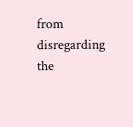from disregarding the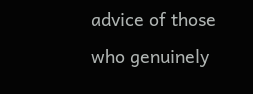advice of those who genuinely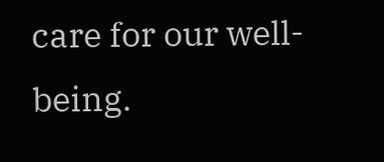care for our well-being.